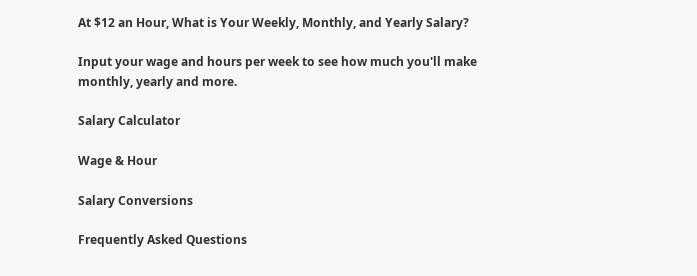At $12 an Hour, What is Your Weekly, Monthly, and Yearly Salary?

Input your wage and hours per week to see how much you'll make monthly, yearly and more.

Salary Calculator

Wage & Hour

Salary Conversions

Frequently Asked Questions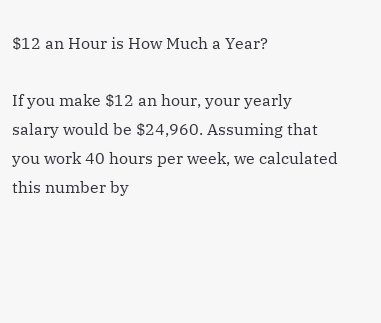$12 an Hour is How Much a Year?

If you make $12 an hour, your yearly salary would be $24,960. Assuming that you work 40 hours per week, we calculated this number by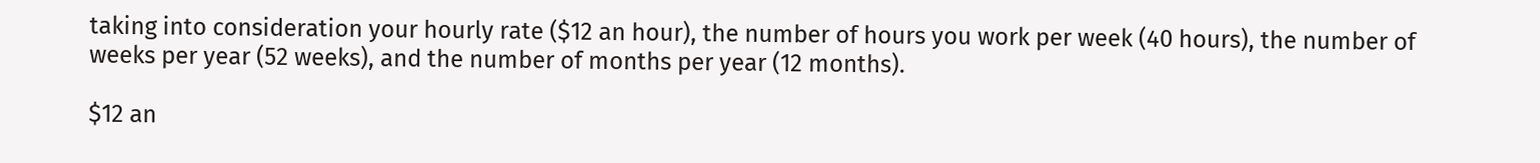taking into consideration your hourly rate ($12 an hour), the number of hours you work per week (40 hours), the number of weeks per year (52 weeks), and the number of months per year (12 months).

$12 an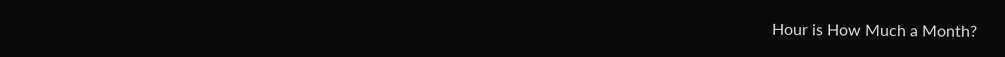Hour is How Much a Month?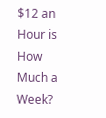$12 an Hour is How Much a Week?